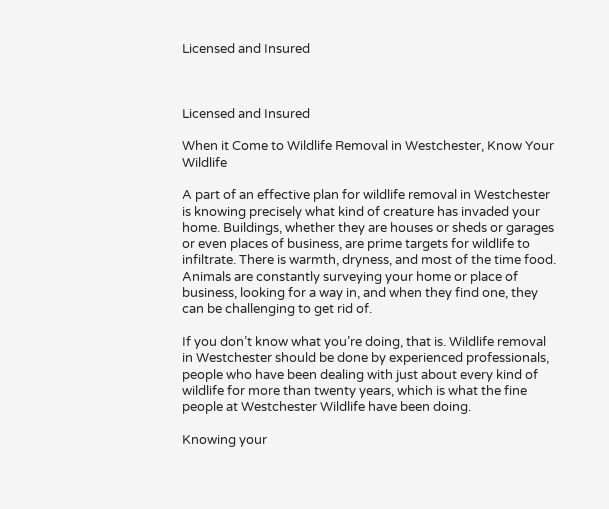Licensed and Insured



Licensed and Insured

When it Come to Wildlife Removal in Westchester, Know Your Wildlife

A part of an effective plan for wildlife removal in Westchester is knowing precisely what kind of creature has invaded your home. Buildings, whether they are houses or sheds or garages or even places of business, are prime targets for wildlife to infiltrate. There is warmth, dryness, and most of the time food. Animals are constantly surveying your home or place of business, looking for a way in, and when they find one, they can be challenging to get rid of.

If you don’t know what you’re doing, that is. Wildlife removal in Westchester should be done by experienced professionals, people who have been dealing with just about every kind of wildlife for more than twenty years, which is what the fine people at Westchester Wildlife have been doing.

Knowing your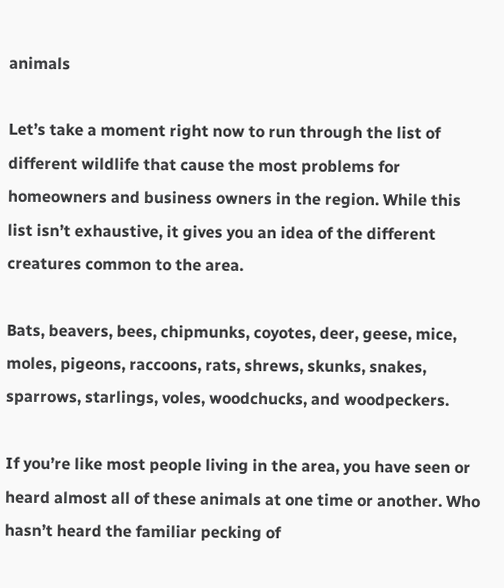animals

Let’s take a moment right now to run through the list of different wildlife that cause the most problems for homeowners and business owners in the region. While this list isn’t exhaustive, it gives you an idea of the different creatures common to the area.

Bats, beavers, bees, chipmunks, coyotes, deer, geese, mice, moles, pigeons, raccoons, rats, shrews, skunks, snakes, sparrows, starlings, voles, woodchucks, and woodpeckers.

If you’re like most people living in the area, you have seen or heard almost all of these animals at one time or another. Who hasn’t heard the familiar pecking of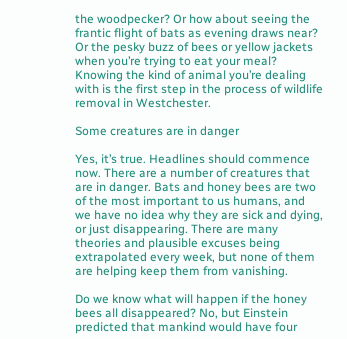the woodpecker? Or how about seeing the frantic flight of bats as evening draws near? Or the pesky buzz of bees or yellow jackets when you’re trying to eat your meal? Knowing the kind of animal you’re dealing with is the first step in the process of wildlife removal in Westchester.

Some creatures are in danger

Yes, it’s true. Headlines should commence now. There are a number of creatures that are in danger. Bats and honey bees are two of the most important to us humans, and we have no idea why they are sick and dying, or just disappearing. There are many theories and plausible excuses being extrapolated every week, but none of them are helping keep them from vanishing.

Do we know what will happen if the honey bees all disappeared? No, but Einstein predicted that mankind would have four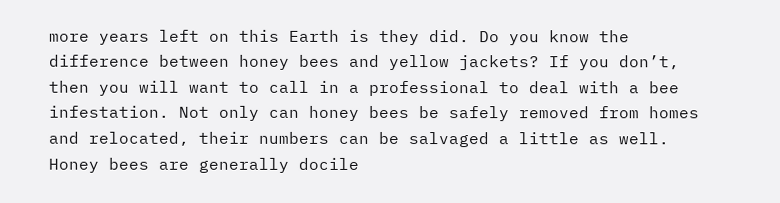more years left on this Earth is they did. Do you know the difference between honey bees and yellow jackets? If you don’t, then you will want to call in a professional to deal with a bee infestation. Not only can honey bees be safely removed from homes and relocated, their numbers can be salvaged a little as well. Honey bees are generally docile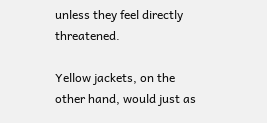unless they feel directly threatened.

Yellow jackets, on the other hand, would just as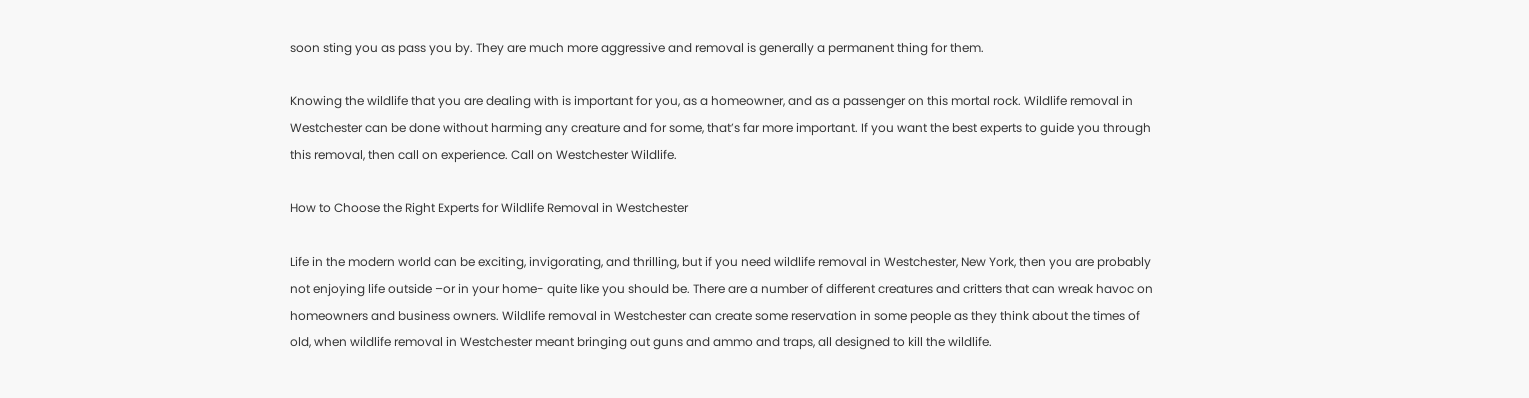soon sting you as pass you by. They are much more aggressive and removal is generally a permanent thing for them.

Knowing the wildlife that you are dealing with is important for you, as a homeowner, and as a passenger on this mortal rock. Wildlife removal in Westchester can be done without harming any creature and for some, that’s far more important. If you want the best experts to guide you through this removal, then call on experience. Call on Westchester Wildlife.

How to Choose the Right Experts for Wildlife Removal in Westchester

Life in the modern world can be exciting, invigorating, and thrilling, but if you need wildlife removal in Westchester, New York, then you are probably not enjoying life outside –or in your home- quite like you should be. There are a number of different creatures and critters that can wreak havoc on homeowners and business owners. Wildlife removal in Westchester can create some reservation in some people as they think about the times of old, when wildlife removal in Westchester meant bringing out guns and ammo and traps, all designed to kill the wildlife.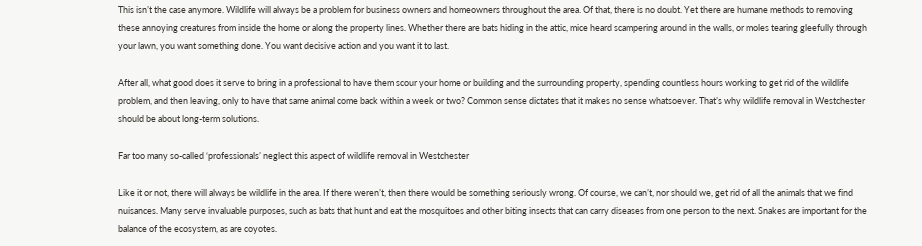This isn’t the case anymore. Wildlife will always be a problem for business owners and homeowners throughout the area. Of that, there is no doubt. Yet there are humane methods to removing these annoying creatures from inside the home or along the property lines. Whether there are bats hiding in the attic, mice heard scampering around in the walls, or moles tearing gleefully through your lawn, you want something done. You want decisive action and you want it to last.

After all, what good does it serve to bring in a professional to have them scour your home or building and the surrounding property, spending countless hours working to get rid of the wildlife problem, and then leaving, only to have that same animal come back within a week or two? Common sense dictates that it makes no sense whatsoever. That’s why wildlife removal in Westchester should be about long-term solutions.

Far too many so-called ‘professionals’ neglect this aspect of wildlife removal in Westchester

Like it or not, there will always be wildlife in the area. If there weren’t, then there would be something seriously wrong. Of course, we can’t, nor should we, get rid of all the animals that we find nuisances. Many serve invaluable purposes, such as bats that hunt and eat the mosquitoes and other biting insects that can carry diseases from one person to the next. Snakes are important for the balance of the ecosystem, as are coyotes.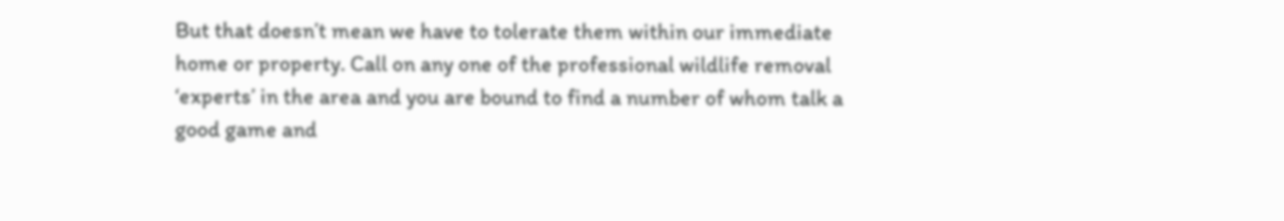But that doesn’t mean we have to tolerate them within our immediate home or property. Call on any one of the professional wildlife removal ‘experts’ in the area and you are bound to find a number of whom talk a good game and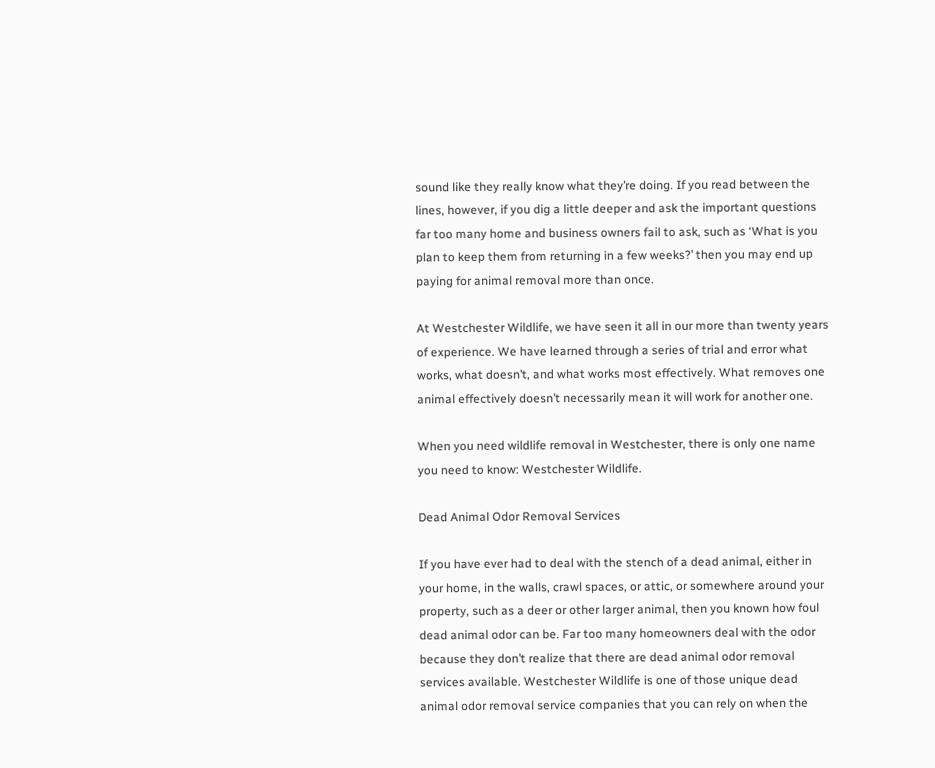sound like they really know what they’re doing. If you read between the lines, however, if you dig a little deeper and ask the important questions far too many home and business owners fail to ask, such as ‘What is you plan to keep them from returning in a few weeks?’ then you may end up paying for animal removal more than once.

At Westchester Wildlife, we have seen it all in our more than twenty years of experience. We have learned through a series of trial and error what works, what doesn’t, and what works most effectively. What removes one animal effectively doesn’t necessarily mean it will work for another one.

When you need wildlife removal in Westchester, there is only one name you need to know: Westchester Wildlife.

Dead Animal Odor Removal Services

If you have ever had to deal with the stench of a dead animal, either in your home, in the walls, crawl spaces, or attic, or somewhere around your property, such as a deer or other larger animal, then you known how foul dead animal odor can be. Far too many homeowners deal with the odor because they don’t realize that there are dead animal odor removal services available. Westchester Wildlife is one of those unique dead animal odor removal service companies that you can rely on when the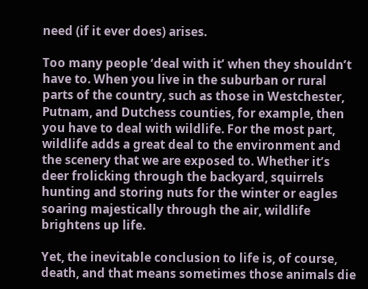need (if it ever does) arises.

Too many people ‘deal with it’ when they shouldn’t have to. When you live in the suburban or rural parts of the country, such as those in Westchester, Putnam, and Dutchess counties, for example, then you have to deal with wildlife. For the most part, wildlife adds a great deal to the environment and the scenery that we are exposed to. Whether it’s deer frolicking through the backyard, squirrels hunting and storing nuts for the winter or eagles soaring majestically through the air, wildlife brightens up life.

Yet, the inevitable conclusion to life is, of course, death, and that means sometimes those animals die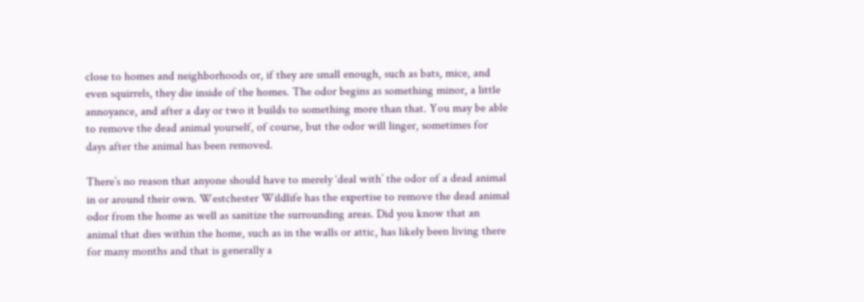close to homes and neighborhoods or, if they are small enough, such as bats, mice, and even squirrels, they die inside of the homes. The odor begins as something minor, a little annoyance, and after a day or two it builds to something more than that. You may be able to remove the dead animal yourself, of course, but the odor will linger, sometimes for days after the animal has been removed.

There’s no reason that anyone should have to merely ‘deal with’ the odor of a dead animal in or around their own. Westchester Wildlife has the expertise to remove the dead animal odor from the home as well as sanitize the surrounding areas. Did you know that an animal that dies within the home, such as in the walls or attic, has likely been living there for many months and that is generally a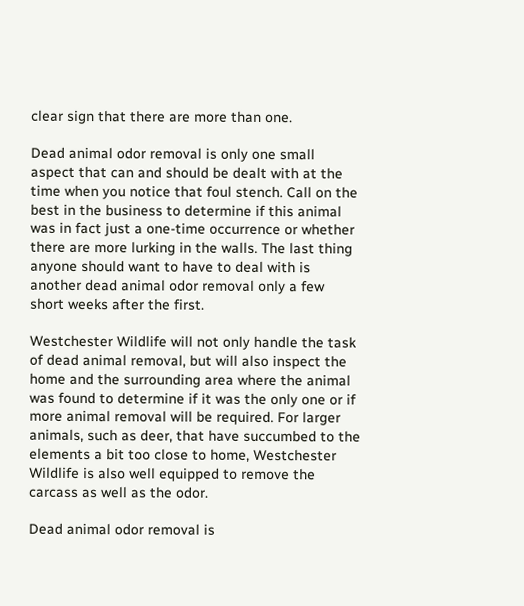clear sign that there are more than one.

Dead animal odor removal is only one small aspect that can and should be dealt with at the time when you notice that foul stench. Call on the best in the business to determine if this animal was in fact just a one-time occurrence or whether there are more lurking in the walls. The last thing anyone should want to have to deal with is another dead animal odor removal only a few short weeks after the first.

Westchester Wildlife will not only handle the task of dead animal removal, but will also inspect the home and the surrounding area where the animal was found to determine if it was the only one or if more animal removal will be required. For larger animals, such as deer, that have succumbed to the elements a bit too close to home, Westchester Wildlife is also well equipped to remove the carcass as well as the odor.

Dead animal odor removal is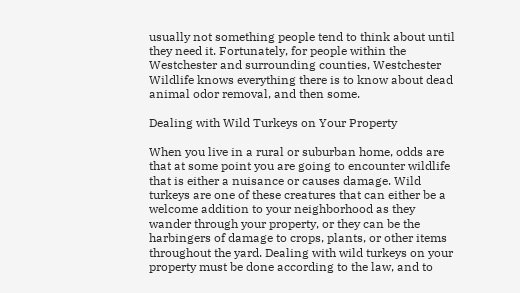usually not something people tend to think about until they need it. Fortunately, for people within the Westchester and surrounding counties, Westchester Wildlife knows everything there is to know about dead animal odor removal, and then some.

Dealing with Wild Turkeys on Your Property

When you live in a rural or suburban home, odds are that at some point you are going to encounter wildlife that is either a nuisance or causes damage. Wild turkeys are one of these creatures that can either be a welcome addition to your neighborhood as they wander through your property, or they can be the harbingers of damage to crops, plants, or other items throughout the yard. Dealing with wild turkeys on your property must be done according to the law, and to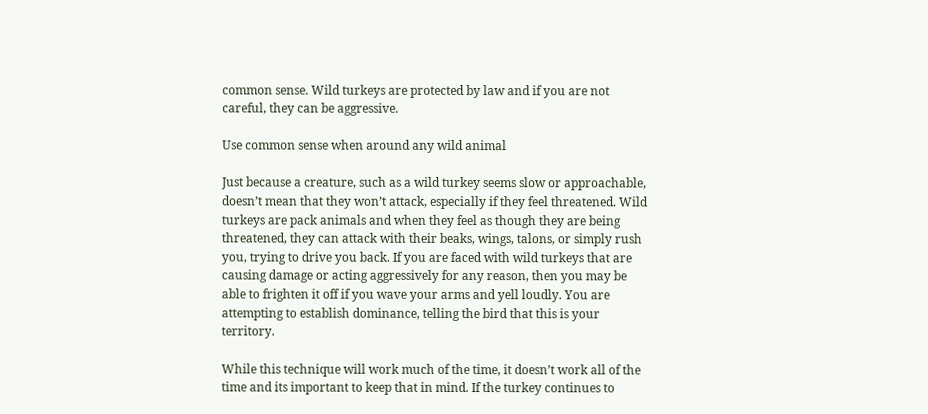common sense. Wild turkeys are protected by law and if you are not careful, they can be aggressive.

Use common sense when around any wild animal

Just because a creature, such as a wild turkey seems slow or approachable, doesn’t mean that they won’t attack, especially if they feel threatened. Wild turkeys are pack animals and when they feel as though they are being threatened, they can attack with their beaks, wings, talons, or simply rush you, trying to drive you back. If you are faced with wild turkeys that are causing damage or acting aggressively for any reason, then you may be able to frighten it off if you wave your arms and yell loudly. You are attempting to establish dominance, telling the bird that this is your territory.

While this technique will work much of the time, it doesn’t work all of the time and its important to keep that in mind. If the turkey continues to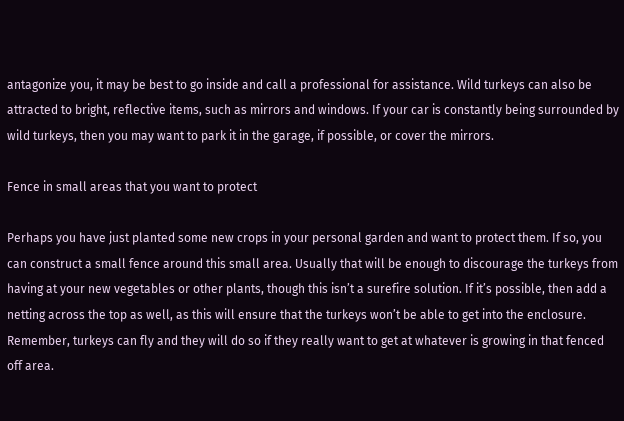antagonize you, it may be best to go inside and call a professional for assistance. Wild turkeys can also be attracted to bright, reflective items, such as mirrors and windows. If your car is constantly being surrounded by wild turkeys, then you may want to park it in the garage, if possible, or cover the mirrors.

Fence in small areas that you want to protect

Perhaps you have just planted some new crops in your personal garden and want to protect them. If so, you can construct a small fence around this small area. Usually that will be enough to discourage the turkeys from having at your new vegetables or other plants, though this isn’t a surefire solution. If it’s possible, then add a netting across the top as well, as this will ensure that the turkeys won’t be able to get into the enclosure. Remember, turkeys can fly and they will do so if they really want to get at whatever is growing in that fenced off area.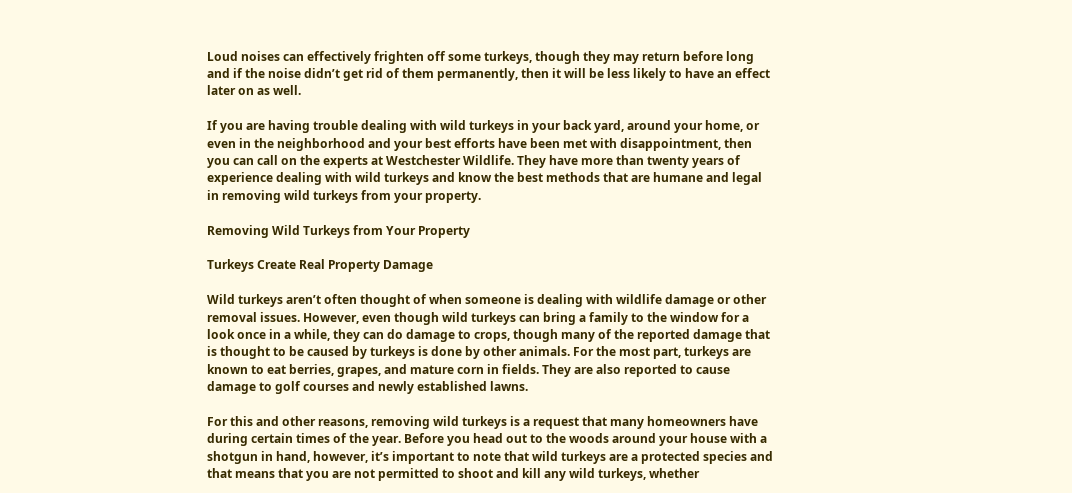Loud noises can effectively frighten off some turkeys, though they may return before long and if the noise didn’t get rid of them permanently, then it will be less likely to have an effect later on as well.

If you are having trouble dealing with wild turkeys in your back yard, around your home, or even in the neighborhood and your best efforts have been met with disappointment, then you can call on the experts at Westchester Wildlife. They have more than twenty years of experience dealing with wild turkeys and know the best methods that are humane and legal in removing wild turkeys from your property.

Removing Wild Turkeys from Your Property

Turkeys Create Real Property Damage

Wild turkeys aren’t often thought of when someone is dealing with wildlife damage or other removal issues. However, even though wild turkeys can bring a family to the window for a look once in a while, they can do damage to crops, though many of the reported damage that is thought to be caused by turkeys is done by other animals. For the most part, turkeys are known to eat berries, grapes, and mature corn in fields. They are also reported to cause damage to golf courses and newly established lawns.

For this and other reasons, removing wild turkeys is a request that many homeowners have during certain times of the year. Before you head out to the woods around your house with a shotgun in hand, however, it’s important to note that wild turkeys are a protected species and that means that you are not permitted to shoot and kill any wild turkeys, whether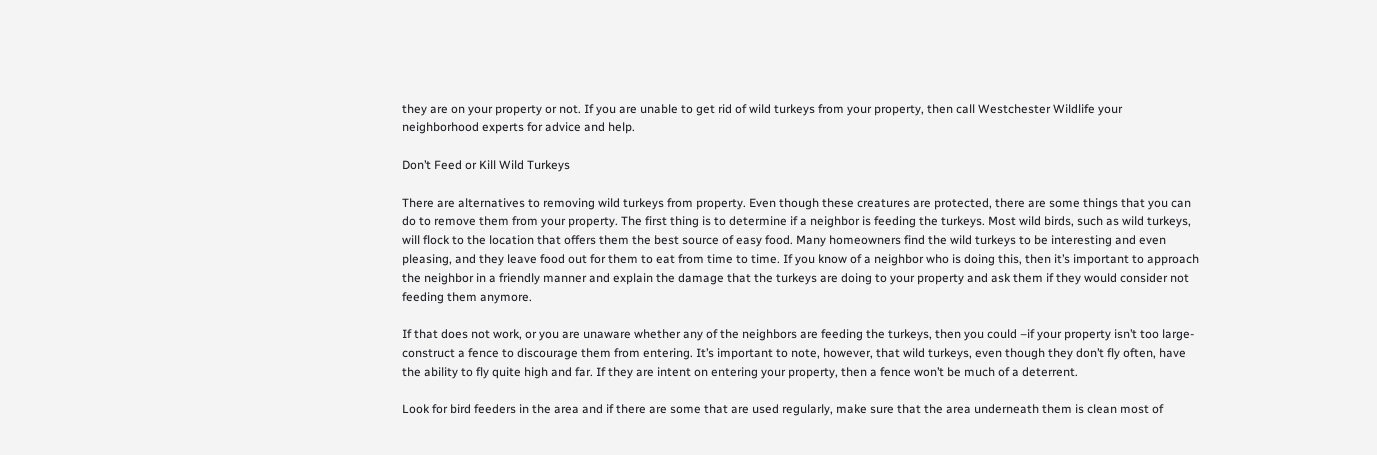they are on your property or not. If you are unable to get rid of wild turkeys from your property, then call Westchester Wildlife your neighborhood experts for advice and help.

Don’t Feed or Kill Wild Turkeys

There are alternatives to removing wild turkeys from property. Even though these creatures are protected, there are some things that you can do to remove them from your property. The first thing is to determine if a neighbor is feeding the turkeys. Most wild birds, such as wild turkeys, will flock to the location that offers them the best source of easy food. Many homeowners find the wild turkeys to be interesting and even pleasing, and they leave food out for them to eat from time to time. If you know of a neighbor who is doing this, then it’s important to approach the neighbor in a friendly manner and explain the damage that the turkeys are doing to your property and ask them if they would consider not feeding them anymore.

If that does not work, or you are unaware whether any of the neighbors are feeding the turkeys, then you could –if your property isn’t too large- construct a fence to discourage them from entering. It’s important to note, however, that wild turkeys, even though they don’t fly often, have the ability to fly quite high and far. If they are intent on entering your property, then a fence won’t be much of a deterrent.

Look for bird feeders in the area and if there are some that are used regularly, make sure that the area underneath them is clean most of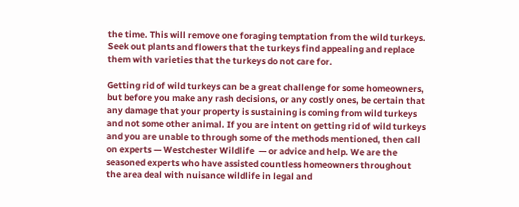the time. This will remove one foraging temptation from the wild turkeys. Seek out plants and flowers that the turkeys find appealing and replace them with varieties that the turkeys do not care for.

Getting rid of wild turkeys can be a great challenge for some homeowners, but before you make any rash decisions, or any costly ones, be certain that any damage that your property is sustaining is coming from wild turkeys and not some other animal. If you are intent on getting rid of wild turkeys and you are unable to through some of the methods mentioned, then call on experts — Westchester Wildlife  — or advice and help. We are the seasoned experts who have assisted countless homeowners throughout the area deal with nuisance wildlife in legal and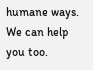humane ways. We can help you too.